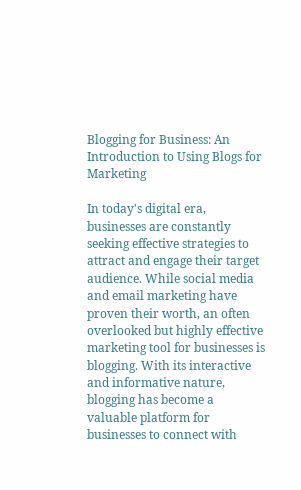Blogging for Business: An Introduction to Using Blogs for Marketing

In today's digital era, businesses are constantly seeking effective strategies to attract and engage their target audience. While social media and email marketing have proven their worth, an often overlooked but highly effective marketing tool for businesses is blogging. With its interactive and informative nature, blogging has become a valuable platform for businesses to connect with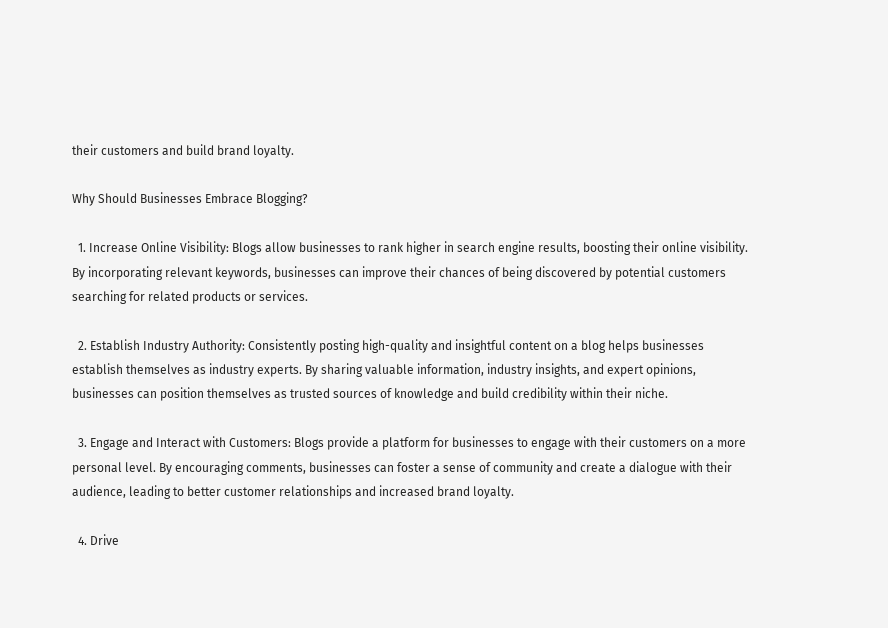their customers and build brand loyalty.

Why Should Businesses Embrace Blogging?

  1. Increase Online Visibility: Blogs allow businesses to rank higher in search engine results, boosting their online visibility. By incorporating relevant keywords, businesses can improve their chances of being discovered by potential customers searching for related products or services.

  2. Establish Industry Authority: Consistently posting high-quality and insightful content on a blog helps businesses establish themselves as industry experts. By sharing valuable information, industry insights, and expert opinions, businesses can position themselves as trusted sources of knowledge and build credibility within their niche.

  3. Engage and Interact with Customers: Blogs provide a platform for businesses to engage with their customers on a more personal level. By encouraging comments, businesses can foster a sense of community and create a dialogue with their audience, leading to better customer relationships and increased brand loyalty.

  4. Drive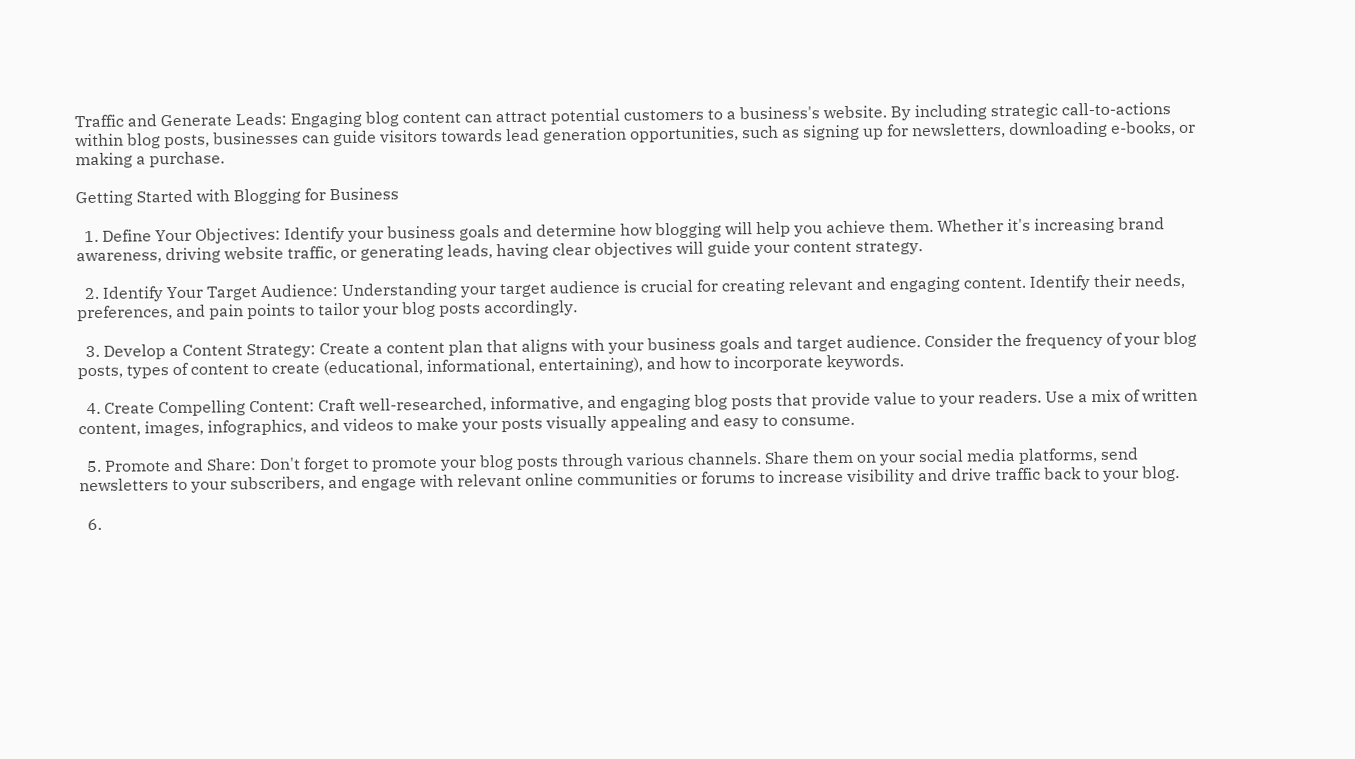Traffic and Generate Leads: Engaging blog content can attract potential customers to a business's website. By including strategic call-to-actions within blog posts, businesses can guide visitors towards lead generation opportunities, such as signing up for newsletters, downloading e-books, or making a purchase.

Getting Started with Blogging for Business

  1. Define Your Objectives: Identify your business goals and determine how blogging will help you achieve them. Whether it's increasing brand awareness, driving website traffic, or generating leads, having clear objectives will guide your content strategy.

  2. Identify Your Target Audience: Understanding your target audience is crucial for creating relevant and engaging content. Identify their needs, preferences, and pain points to tailor your blog posts accordingly.

  3. Develop a Content Strategy: Create a content plan that aligns with your business goals and target audience. Consider the frequency of your blog posts, types of content to create (educational, informational, entertaining), and how to incorporate keywords.

  4. Create Compelling Content: Craft well-researched, informative, and engaging blog posts that provide value to your readers. Use a mix of written content, images, infographics, and videos to make your posts visually appealing and easy to consume.

  5. Promote and Share: Don't forget to promote your blog posts through various channels. Share them on your social media platforms, send newsletters to your subscribers, and engage with relevant online communities or forums to increase visibility and drive traffic back to your blog.

  6.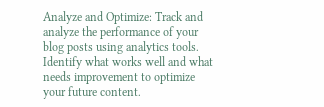Analyze and Optimize: Track and analyze the performance of your blog posts using analytics tools. Identify what works well and what needs improvement to optimize your future content.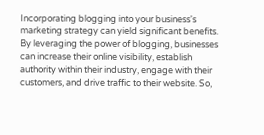Incorporating blogging into your business's marketing strategy can yield significant benefits. By leveraging the power of blogging, businesses can increase their online visibility, establish authority within their industry, engage with their customers, and drive traffic to their website. So,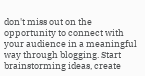don't miss out on the opportunity to connect with your audience in a meaningful way through blogging. Start brainstorming ideas, create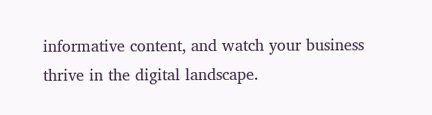informative content, and watch your business thrive in the digital landscape.